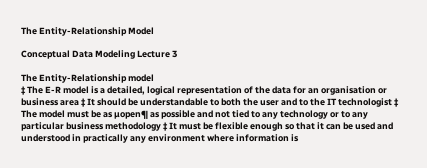The Entity-Relationship Model

Conceptual Data Modeling Lecture 3

The Entity-Relationship model
‡ The E-R model is a detailed, logical representation of the data for an organisation or business area ‡ It should be understandable to both the user and to the IT technologist ‡ The model must be as µopen¶ as possible and not tied to any technology or to any particular business methodology ‡ It must be flexible enough so that it can be used and understood in practically any environment where information is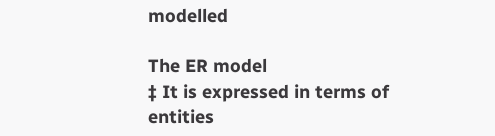modelled

The ER model
‡ It is expressed in terms of entities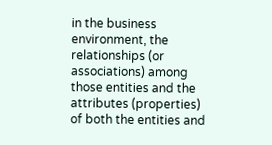in the business environment, the relationships (or associations) among those entities and the attributes (properties) of both the entities and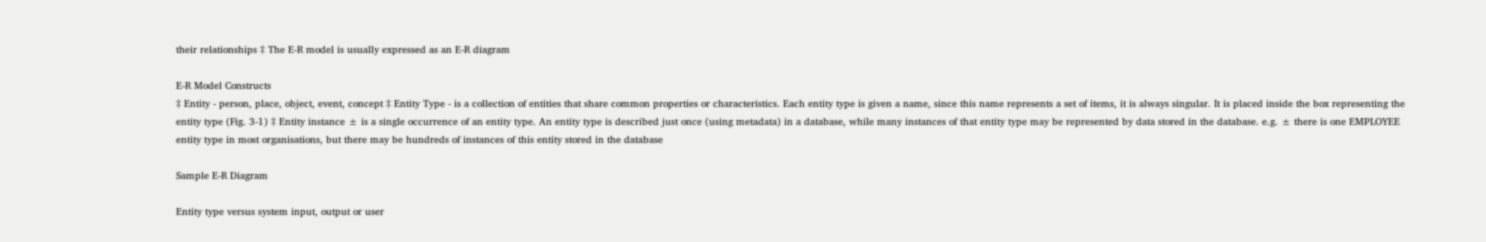their relationships ‡ The E-R model is usually expressed as an E-R diagram

E-R Model Constructs
‡ Entity - person, place, object, event, concept ‡ Entity Type - is a collection of entities that share common properties or characteristics. Each entity type is given a name, since this name represents a set of items, it is always singular. It is placed inside the box representing the entity type (Fig. 3-1) ‡ Entity instance ± is a single occurrence of an entity type. An entity type is described just once (using metadata) in a database, while many instances of that entity type may be represented by data stored in the database. e.g. ± there is one EMPLOYEE entity type in most organisations, but there may be hundreds of instances of this entity stored in the database

Sample E-R Diagram

Entity type versus system input, output or user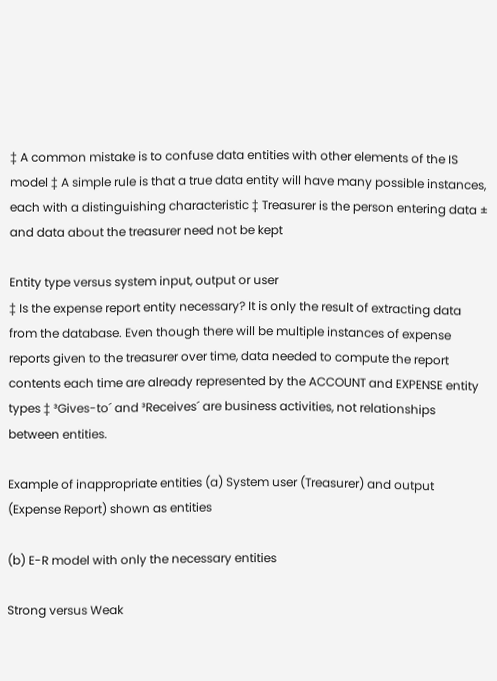‡ A common mistake is to confuse data entities with other elements of the IS model ‡ A simple rule is that a true data entity will have many possible instances, each with a distinguishing characteristic ‡ Treasurer is the person entering data ± and data about the treasurer need not be kept

Entity type versus system input, output or user
‡ Is the expense report entity necessary? It is only the result of extracting data from the database. Even though there will be multiple instances of expense reports given to the treasurer over time, data needed to compute the report contents each time are already represented by the ACCOUNT and EXPENSE entity types ‡ ³Gives-to´ and ³Receives´ are business activities, not relationships between entities.

Example of inappropriate entities (a) System user (Treasurer) and output (Expense Report) shown as entities

(b) E-R model with only the necessary entities

Strong versus Weak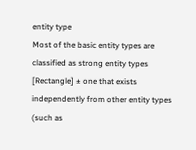entity type
Most of the basic entity types are classified as strong entity types [Rectangle] ± one that exists independently from other entity types (such as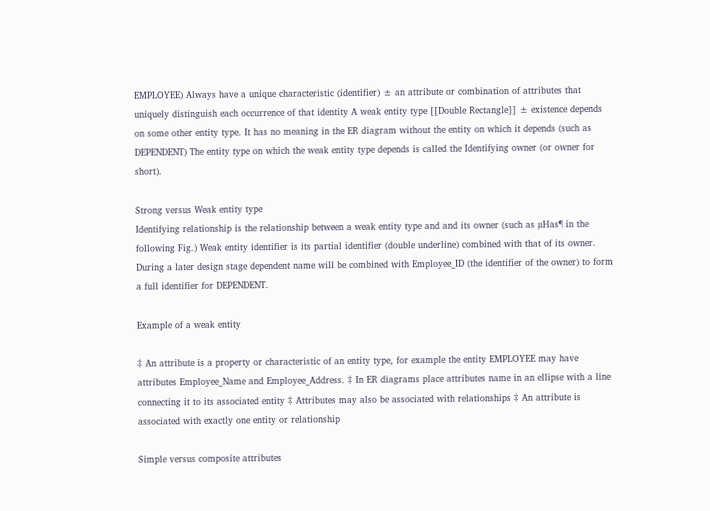EMPLOYEE) Always have a unique characteristic (identifier) ± an attribute or combination of attributes that uniquely distinguish each occurrence of that identity A weak entity type [[Double Rectangle]] ± existence depends on some other entity type. It has no meaning in the ER diagram without the entity on which it depends (such as DEPENDENT) The entity type on which the weak entity type depends is called the Identifying owner (or owner for short).

Strong versus Weak entity type
Identifying relationship is the relationship between a weak entity type and and its owner (such as µHas¶ in the following Fig.) Weak entity identifier is its partial identifier (double underline) combined with that of its owner. During a later design stage dependent name will be combined with Employee_ID (the identifier of the owner) to form a full identifier for DEPENDENT.

Example of a weak entity

‡ An attribute is a property or characteristic of an entity type, for example the entity EMPLOYEE may have attributes Employee_Name and Employee_Address. ‡ In ER diagrams place attributes name in an ellipse with a line connecting it to its associated entity ‡ Attributes may also be associated with relationships ‡ An attribute is associated with exactly one entity or relationship

Simple versus composite attributes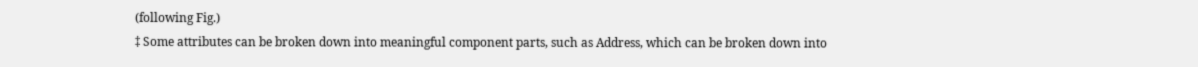(following Fig.)
‡ Some attributes can be broken down into meaningful component parts, such as Address, which can be broken down into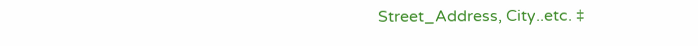Street_Address, City..etc. ‡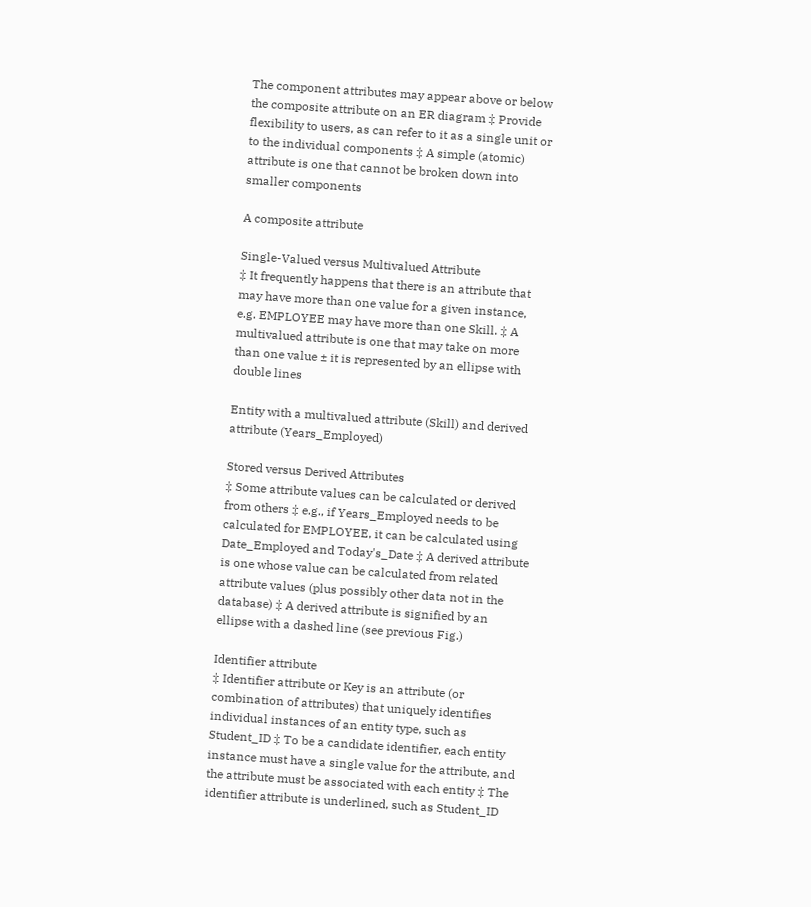The component attributes may appear above or below the composite attribute on an ER diagram ‡ Provide flexibility to users, as can refer to it as a single unit or to the individual components ‡ A simple (atomic) attribute is one that cannot be broken down into smaller components

A composite attribute

Single-Valued versus Multivalued Attribute
‡ It frequently happens that there is an attribute that may have more than one value for a given instance, e.g. EMPLOYEE may have more than one Skill. ‡ A multivalued attribute is one that may take on more than one value ± it is represented by an ellipse with double lines

Entity with a multivalued attribute (Skill) and derived attribute (Years_Employed)

Stored versus Derived Attributes
‡ Some attribute values can be calculated or derived from others ‡ e.g., if Years_Employed needs to be calculated for EMPLOYEE, it can be calculated using Date_Employed and Today's_Date ‡ A derived attribute is one whose value can be calculated from related attribute values (plus possibly other data not in the database) ‡ A derived attribute is signified by an ellipse with a dashed line (see previous Fig.)

Identifier attribute
‡ Identifier attribute or Key is an attribute (or combination of attributes) that uniquely identifies individual instances of an entity type, such as Student_ID ‡ To be a candidate identifier, each entity instance must have a single value for the attribute, and the attribute must be associated with each entity ‡ The identifier attribute is underlined, such as Student_ID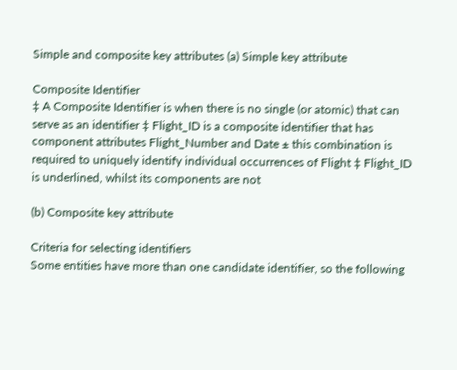Simple and composite key attributes (a) Simple key attribute

Composite Identifier
‡ A Composite Identifier is when there is no single (or atomic) that can serve as an identifier ‡ Flight_ID is a composite identifier that has component attributes Flight_Number and Date ± this combination is required to uniquely identify individual occurrences of Flight ‡ Flight_ID is underlined, whilst its components are not

(b) Composite key attribute

Criteria for selecting identifiers
Some entities have more than one candidate identifier, so the following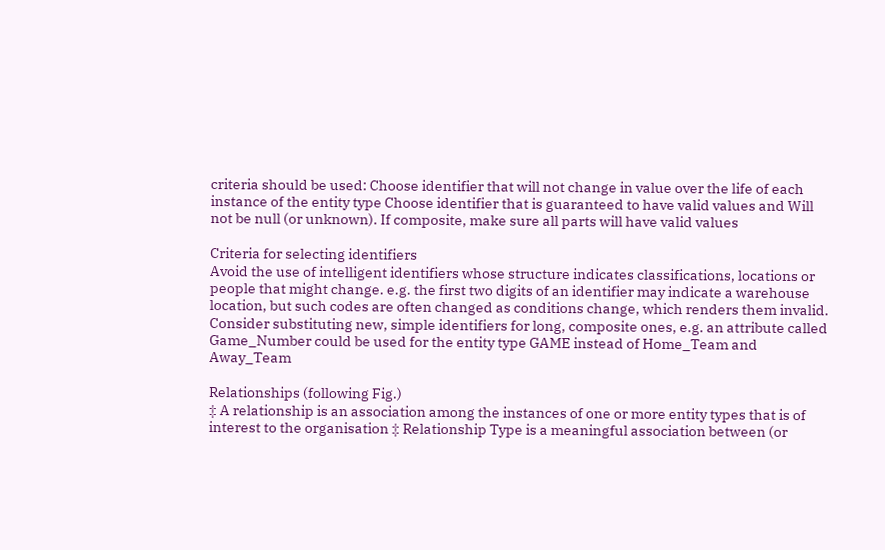criteria should be used: Choose identifier that will not change in value over the life of each instance of the entity type Choose identifier that is guaranteed to have valid values and Will not be null (or unknown). If composite, make sure all parts will have valid values

Criteria for selecting identifiers
Avoid the use of intelligent identifiers whose structure indicates classifications, locations or people that might change. e.g. the first two digits of an identifier may indicate a warehouse location, but such codes are often changed as conditions change, which renders them invalid. Consider substituting new, simple identifiers for long, composite ones, e.g. an attribute called Game_Number could be used for the entity type GAME instead of Home_Team and Away_Team

Relationships (following Fig.)
‡ A relationship is an association among the instances of one or more entity types that is of interest to the organisation ‡ Relationship Type is a meaningful association between (or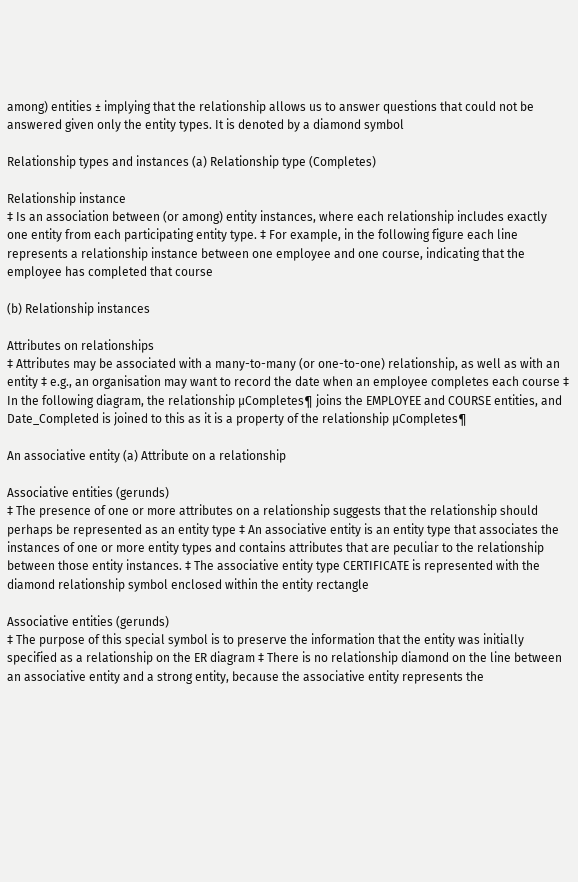among) entities ± implying that the relationship allows us to answer questions that could not be answered given only the entity types. It is denoted by a diamond symbol

Relationship types and instances (a) Relationship type (Completes)

Relationship instance
‡ Is an association between (or among) entity instances, where each relationship includes exactly one entity from each participating entity type. ‡ For example, in the following figure each line represents a relationship instance between one employee and one course, indicating that the employee has completed that course

(b) Relationship instances

Attributes on relationships
‡ Attributes may be associated with a many-to-many (or one-to-one) relationship, as well as with an entity ‡ e.g., an organisation may want to record the date when an employee completes each course ‡ In the following diagram, the relationship µCompletes¶ joins the EMPLOYEE and COURSE entities, and Date_Completed is joined to this as it is a property of the relationship µCompletes¶

An associative entity (a) Attribute on a relationship

Associative entities (gerunds)
‡ The presence of one or more attributes on a relationship suggests that the relationship should perhaps be represented as an entity type ‡ An associative entity is an entity type that associates the instances of one or more entity types and contains attributes that are peculiar to the relationship between those entity instances. ‡ The associative entity type CERTIFICATE is represented with the diamond relationship symbol enclosed within the entity rectangle

Associative entities (gerunds)
‡ The purpose of this special symbol is to preserve the information that the entity was initially specified as a relationship on the ER diagram ‡ There is no relationship diamond on the line between an associative entity and a strong entity, because the associative entity represents the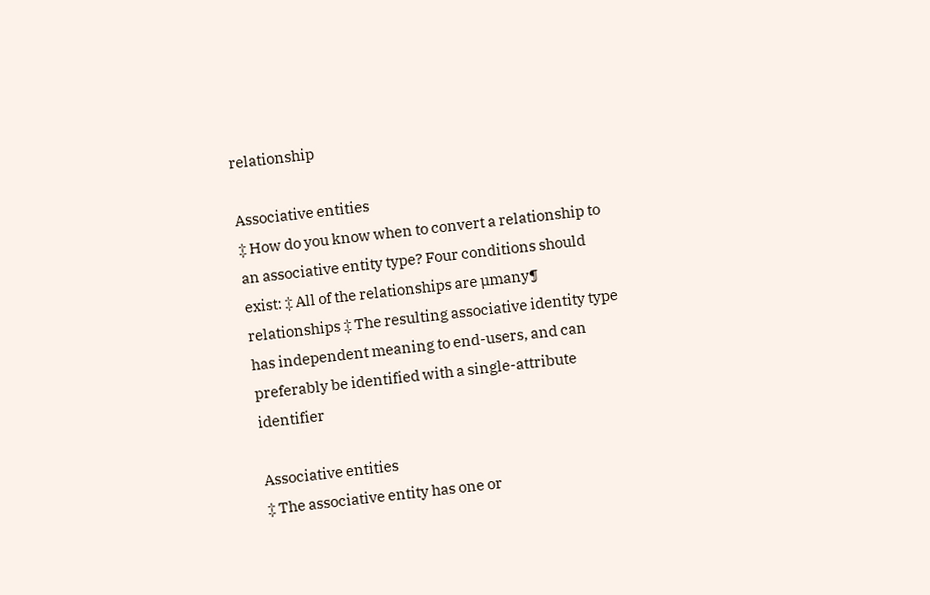relationship

Associative entities
‡ How do you know when to convert a relationship to an associative entity type? Four conditions should exist: ‡ All of the relationships are µmany¶ relationships ‡ The resulting associative identity type has independent meaning to end-users, and can preferably be identified with a single-attribute identifier

Associative entities
‡ The associative entity has one or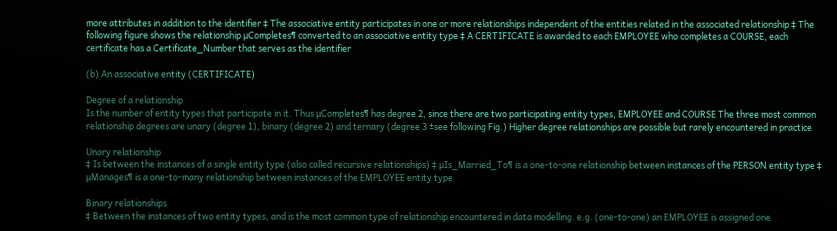more attributes in addition to the identifier ‡ The associative entity participates in one or more relationships independent of the entities related in the associated relationship ‡ The following figure shows the relationship µCompletes¶ converted to an associative entity type ‡ A CERTIFICATE is awarded to each EMPLOYEE who completes a COURSE, each certificate has a Certificate_Number that serves as the identifier

(b) An associative entity (CERTIFICATE)

Degree of a relationship
Is the number of entity types that participate in it. Thus µCompletes¶ has degree 2, since there are two participating entity types, EMPLOYEE and COURSE The three most common relationship degrees are unary (degree 1), binary (degree 2) and ternary (degree 3 ±see following Fig.) Higher degree relationships are possible but rarely encountered in practice

Unary relationship
‡ Is between the instances of a single entity type (also called recursive relationships) ‡ µIs_Married_To¶ is a one-to-one relationship between instances of the PERSON entity type ‡ µManages¶ is a one-to-many relationship between instances of the EMPLOYEE entity type

Binary relationships
‡ Between the instances of two entity types, and is the most common type of relationship encountered in data modelling. e.g. (one-to-one) an EMPLOYEE is assigned one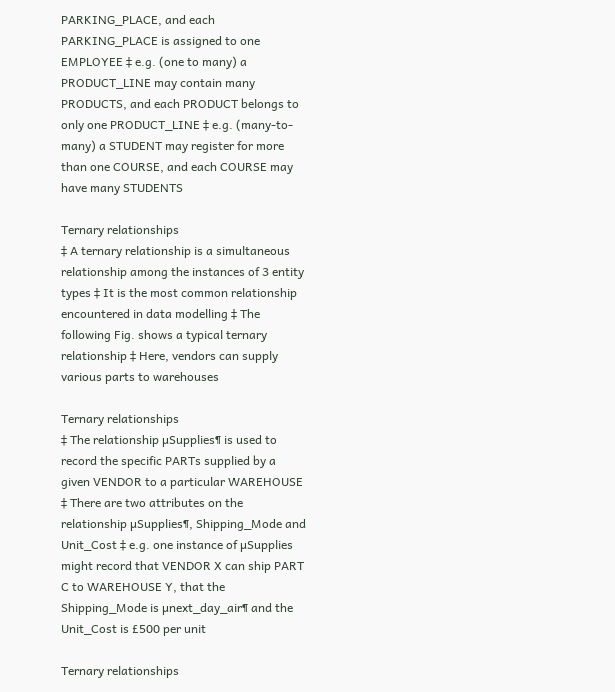PARKING_PLACE, and each PARKING_PLACE is assigned to one EMPLOYEE ‡ e.g. (one to many) a PRODUCT_LINE may contain many PRODUCTS, and each PRODUCT belongs to only one PRODUCT_LINE ‡ e.g. (many-to-many) a STUDENT may register for more than one COURSE, and each COURSE may have many STUDENTS

Ternary relationships
‡ A ternary relationship is a simultaneous relationship among the instances of 3 entity types ‡ It is the most common relationship encountered in data modelling ‡ The following Fig. shows a typical ternary relationship ‡ Here, vendors can supply various parts to warehouses

Ternary relationships
‡ The relationship µSupplies¶ is used to record the specific PARTs supplied by a given VENDOR to a particular WAREHOUSE ‡ There are two attributes on the relationship µSupplies¶, Shipping_Mode and Unit_Cost ‡ e.g. one instance of µSupplies might record that VENDOR X can ship PART C to WAREHOUSE Y, that the Shipping_Mode is µnext_day_air¶ and the Unit_Cost is £500 per unit

Ternary relationships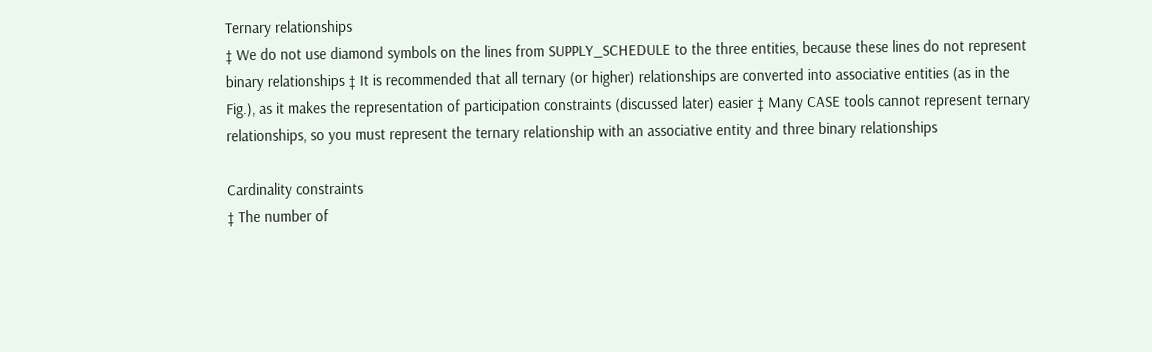Ternary relationships
‡ We do not use diamond symbols on the lines from SUPPLY_SCHEDULE to the three entities, because these lines do not represent binary relationships ‡ It is recommended that all ternary (or higher) relationships are converted into associative entities (as in the Fig.), as it makes the representation of participation constraints (discussed later) easier ‡ Many CASE tools cannot represent ternary relationships, so you must represent the ternary relationship with an associative entity and three binary relationships

Cardinality constraints
‡ The number of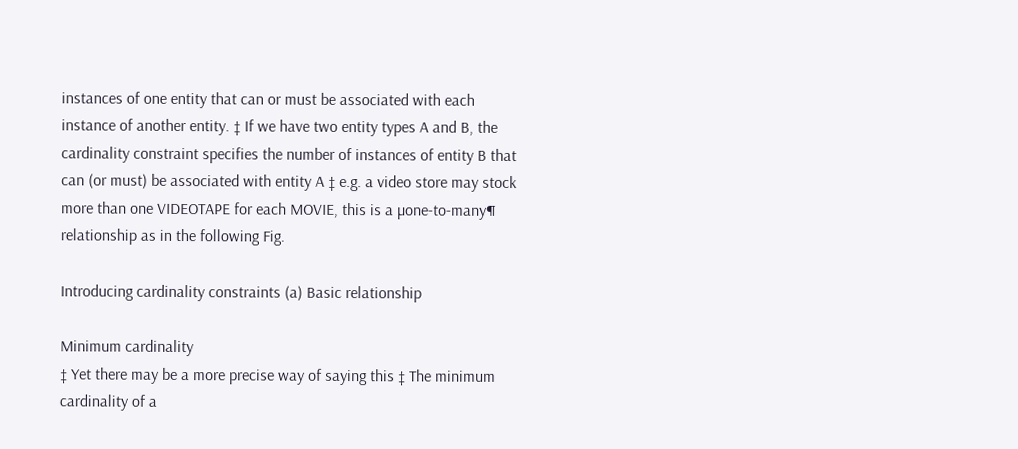instances of one entity that can or must be associated with each instance of another entity. ‡ If we have two entity types A and B, the cardinality constraint specifies the number of instances of entity B that can (or must) be associated with entity A ‡ e.g. a video store may stock more than one VIDEOTAPE for each MOVIE, this is a µone-to-many¶ relationship as in the following Fig.

Introducing cardinality constraints (a) Basic relationship

Minimum cardinality
‡ Yet there may be a more precise way of saying this ‡ The minimum cardinality of a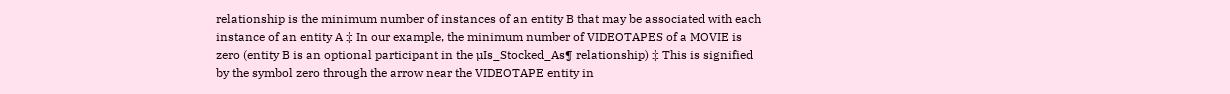relationship is the minimum number of instances of an entity B that may be associated with each instance of an entity A ‡ In our example, the minimum number of VIDEOTAPES of a MOVIE is zero (entity B is an optional participant in the µIs_Stocked_As¶ relationship) ‡ This is signified by the symbol zero through the arrow near the VIDEOTAPE entity in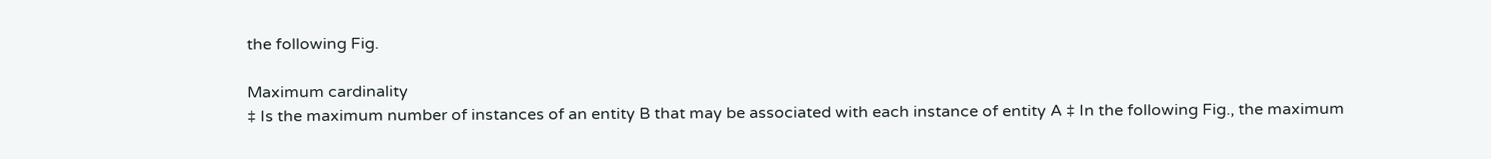the following Fig.

Maximum cardinality
‡ Is the maximum number of instances of an entity B that may be associated with each instance of entity A ‡ In the following Fig., the maximum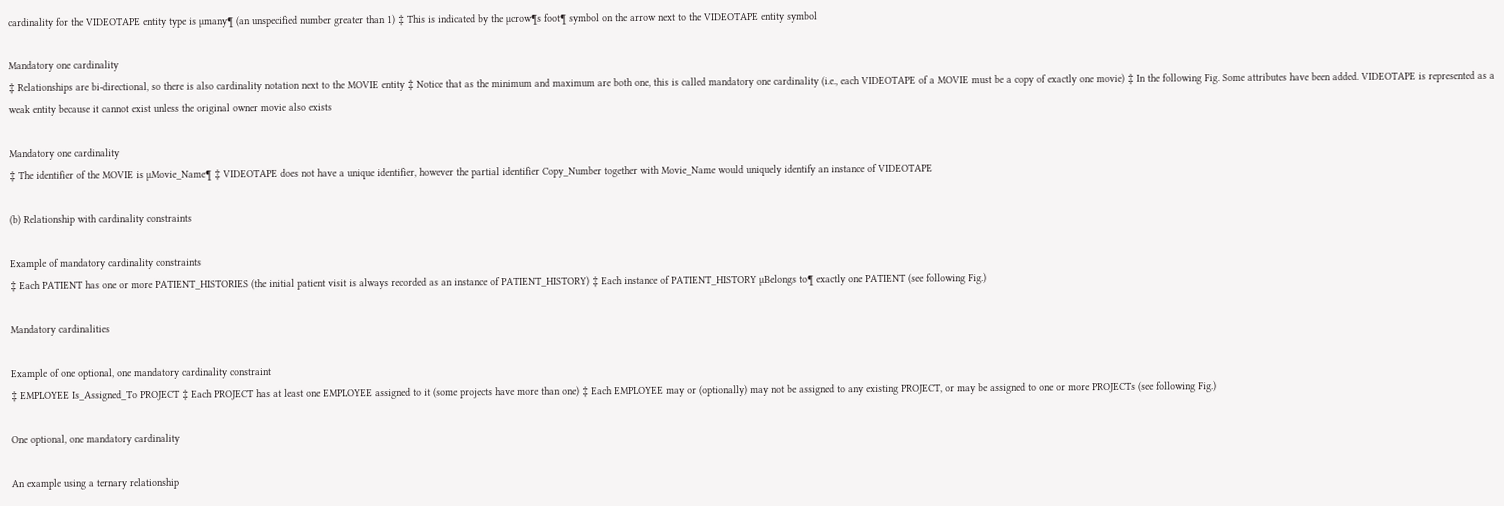cardinality for the VIDEOTAPE entity type is µmany¶ (an unspecified number greater than 1) ‡ This is indicated by the µcrow¶s foot¶ symbol on the arrow next to the VIDEOTAPE entity symbol

Mandatory one cardinality
‡ Relationships are bi-directional, so there is also cardinality notation next to the MOVIE entity ‡ Notice that as the minimum and maximum are both one, this is called mandatory one cardinality (i.e., each VIDEOTAPE of a MOVIE must be a copy of exactly one movie) ‡ In the following Fig. Some attributes have been added. VIDEOTAPE is represented as a weak entity because it cannot exist unless the original owner movie also exists

Mandatory one cardinality
‡ The identifier of the MOVIE is µMovie_Name¶ ‡ VIDEOTAPE does not have a unique identifier, however the partial identifier Copy_Number together with Movie_Name would uniquely identify an instance of VIDEOTAPE

(b) Relationship with cardinality constraints

Example of mandatory cardinality constraints
‡ Each PATIENT has one or more PATIENT_HISTORIES (the initial patient visit is always recorded as an instance of PATIENT_HISTORY) ‡ Each instance of PATIENT_HISTORY µBelongs to¶ exactly one PATIENT (see following Fig.)

Mandatory cardinalities

Example of one optional, one mandatory cardinality constraint
‡ EMPLOYEE Is_Assigned_To PROJECT ‡ Each PROJECT has at least one EMPLOYEE assigned to it (some projects have more than one) ‡ Each EMPLOYEE may or (optionally) may not be assigned to any existing PROJECT, or may be assigned to one or more PROJECTs (see following Fig.)

One optional, one mandatory cardinality

An example using a ternary relationship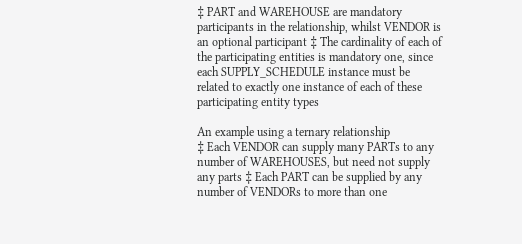‡ PART and WAREHOUSE are mandatory participants in the relationship, whilst VENDOR is an optional participant ‡ The cardinality of each of the participating entities is mandatory one, since each SUPPLY_SCHEDULE instance must be related to exactly one instance of each of these participating entity types

An example using a ternary relationship
‡ Each VENDOR can supply many PARTs to any number of WAREHOUSES, but need not supply any parts ‡ Each PART can be supplied by any number of VENDORs to more than one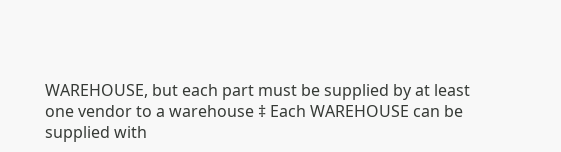WAREHOUSE, but each part must be supplied by at least one vendor to a warehouse ‡ Each WAREHOUSE can be supplied with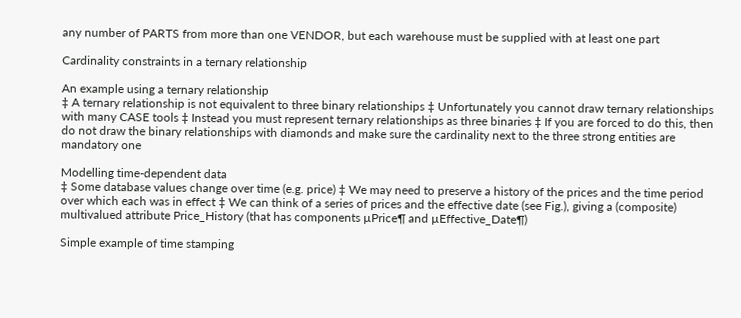any number of PARTS from more than one VENDOR, but each warehouse must be supplied with at least one part

Cardinality constraints in a ternary relationship

An example using a ternary relationship
‡ A ternary relationship is not equivalent to three binary relationships ‡ Unfortunately you cannot draw ternary relationships with many CASE tools ‡ Instead you must represent ternary relationships as three binaries ‡ If you are forced to do this, then do not draw the binary relationships with diamonds and make sure the cardinality next to the three strong entities are mandatory one

Modelling time-dependent data
‡ Some database values change over time (e.g. price) ‡ We may need to preserve a history of the prices and the time period over which each was in effect ‡ We can think of a series of prices and the effective date (see Fig.), giving a (composite) multivalued attribute Price_History (that has components µPrice¶ and µEffective_Date¶)

Simple example of time stamping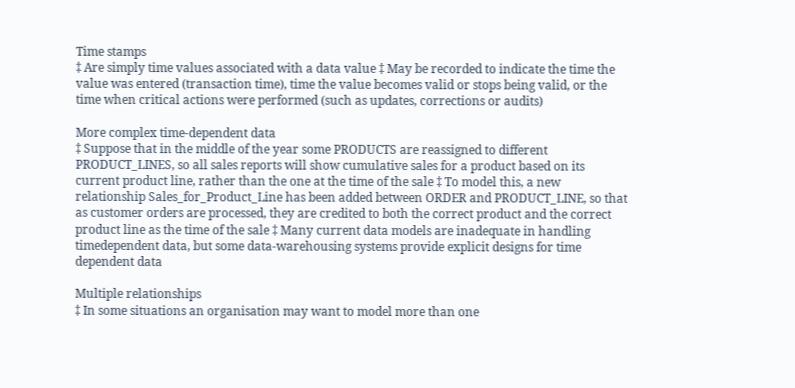Time stamps
‡ Are simply time values associated with a data value ‡ May be recorded to indicate the time the value was entered (transaction time), time the value becomes valid or stops being valid, or the time when critical actions were performed (such as updates, corrections or audits)

More complex time-dependent data
‡ Suppose that in the middle of the year some PRODUCTS are reassigned to different PRODUCT_LINES, so all sales reports will show cumulative sales for a product based on its current product line, rather than the one at the time of the sale ‡ To model this, a new relationship Sales_for_Product_Line has been added between ORDER and PRODUCT_LINE, so that as customer orders are processed, they are credited to both the correct product and the correct product line as the time of the sale ‡ Many current data models are inadequate in handling timedependent data, but some data-warehousing systems provide explicit designs for time dependent data

Multiple relationships
‡ In some situations an organisation may want to model more than one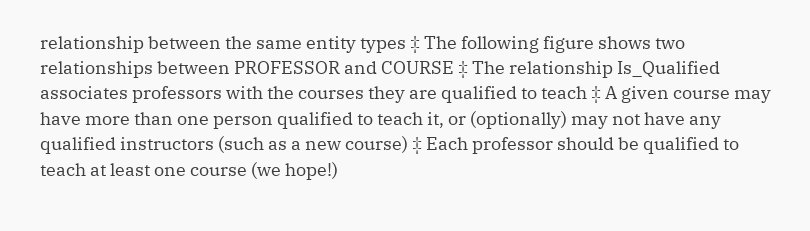relationship between the same entity types ‡ The following figure shows two relationships between PROFESSOR and COURSE ‡ The relationship Is_Qualified associates professors with the courses they are qualified to teach ‡ A given course may have more than one person qualified to teach it, or (optionally) may not have any qualified instructors (such as a new course) ‡ Each professor should be qualified to teach at least one course (we hope!)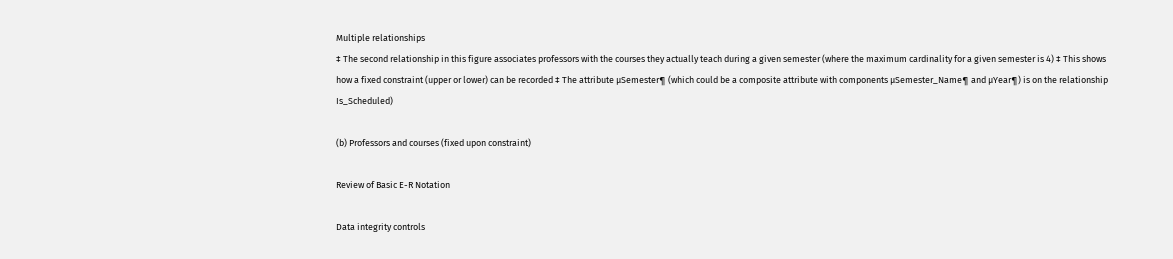Multiple relationships
‡ The second relationship in this figure associates professors with the courses they actually teach during a given semester (where the maximum cardinality for a given semester is 4) ‡ This shows how a fixed constraint (upper or lower) can be recorded ‡ The attribute µSemester¶ (which could be a composite attribute with components µSemester_Name¶ and µYear¶) is on the relationship Is_Scheduled)

(b) Professors and courses (fixed upon constraint)

Review of Basic E-R Notation

Data integrity controls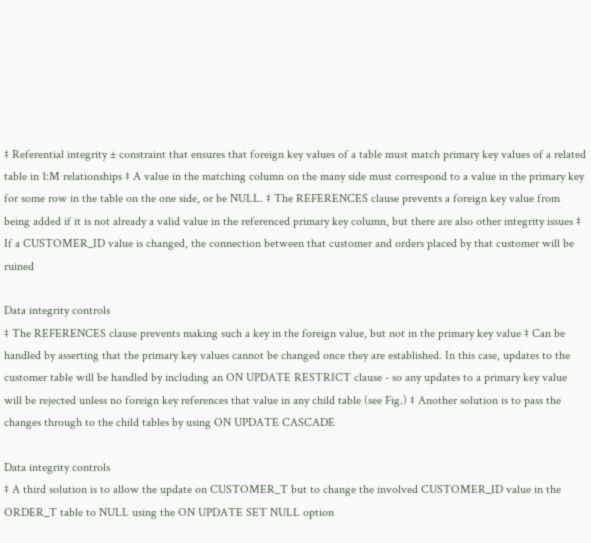‡ Referential integrity ± constraint that ensures that foreign key values of a table must match primary key values of a related table in 1:M relationships ‡ A value in the matching column on the many side must correspond to a value in the primary key for some row in the table on the one side, or be NULL. ‡ The REFERENCES clause prevents a foreign key value from being added if it is not already a valid value in the referenced primary key column, but there are also other integrity issues ‡ If a CUSTOMER_ID value is changed, the connection between that customer and orders placed by that customer will be ruined

Data integrity controls
‡ The REFERENCES clause prevents making such a key in the foreign value, but not in the primary key value ‡ Can be handled by asserting that the primary key values cannot be changed once they are established. In this case, updates to the customer table will be handled by including an ON UPDATE RESTRICT clause - so any updates to a primary key value will be rejected unless no foreign key references that value in any child table (see Fig.) ‡ Another solution is to pass the changes through to the child tables by using ON UPDATE CASCADE

Data integrity controls
‡ A third solution is to allow the update on CUSTOMER_T but to change the involved CUSTOMER_ID value in the ORDER_T table to NULL using the ON UPDATE SET NULL option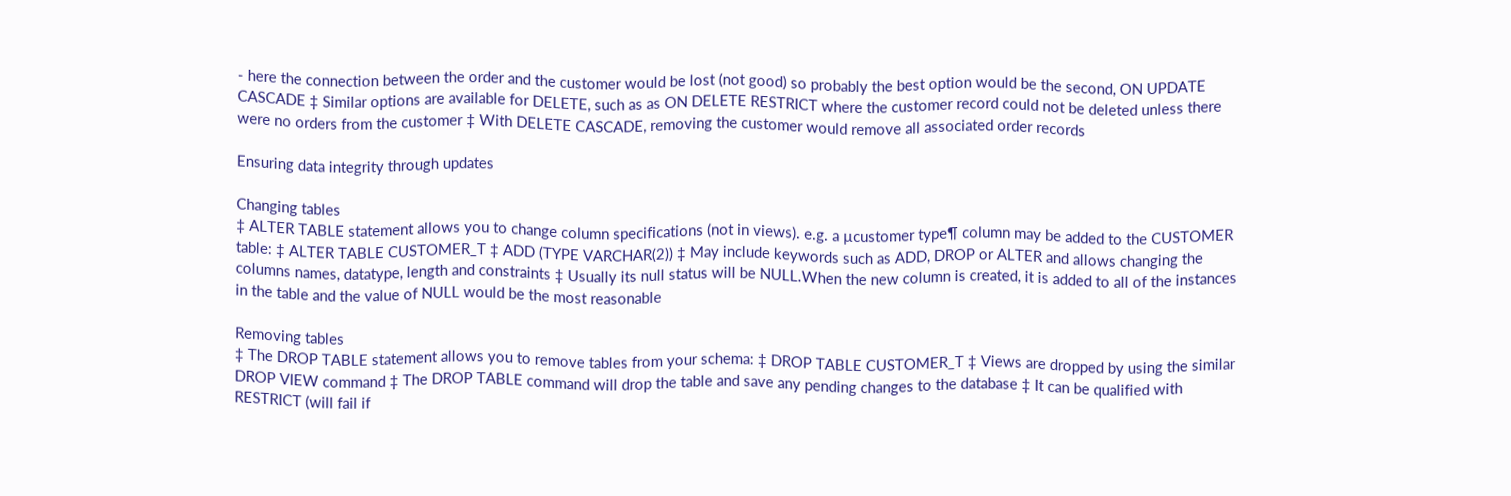- here the connection between the order and the customer would be lost (not good) so probably the best option would be the second, ON UPDATE CASCADE ‡ Similar options are available for DELETE, such as as ON DELETE RESTRICT where the customer record could not be deleted unless there were no orders from the customer ‡ With DELETE CASCADE, removing the customer would remove all associated order records

Ensuring data integrity through updates

Changing tables
‡ ALTER TABLE statement allows you to change column specifications (not in views). e.g. a µcustomer type¶ column may be added to the CUSTOMER table: ‡ ALTER TABLE CUSTOMER_T ‡ ADD (TYPE VARCHAR(2)) ‡ May include keywords such as ADD, DROP or ALTER and allows changing the columns names, datatype, length and constraints ‡ Usually its null status will be NULL.When the new column is created, it is added to all of the instances in the table and the value of NULL would be the most reasonable

Removing tables
‡ The DROP TABLE statement allows you to remove tables from your schema: ‡ DROP TABLE CUSTOMER_T ‡ Views are dropped by using the similar DROP VIEW command ‡ The DROP TABLE command will drop the table and save any pending changes to the database ‡ It can be qualified with RESTRICT (will fail if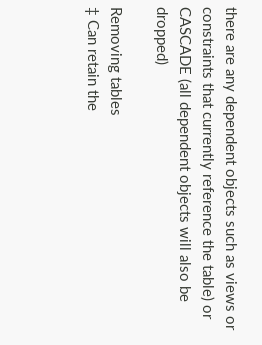there are any dependent objects such as views or constraints that currently reference the table) or CASCADE (all dependent objects will also be dropped)

Removing tables
‡ Can retain the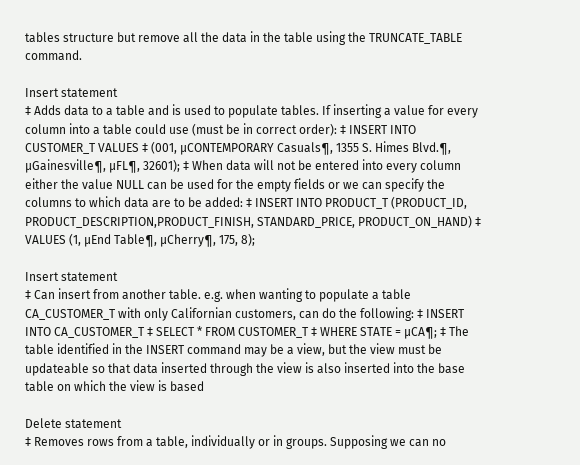tables structure but remove all the data in the table using the TRUNCATE_TABLE command.

Insert statement
‡ Adds data to a table and is used to populate tables. If inserting a value for every column into a table could use (must be in correct order): ‡ INSERT INTO CUSTOMER_T VALUES ‡ (001, µCONTEMPORARY Casuals¶, 1355 S. Himes Blvd.¶, µGainesville¶, µFL¶, 32601); ‡ When data will not be entered into every column either the value NULL can be used for the empty fields or we can specify the columns to which data are to be added: ‡ INSERT INTO PRODUCT_T (PRODUCT_ID, PRODUCT_DESCRIPTION,PRODUCT_FINISH, STANDARD_PRICE, PRODUCT_ON_HAND) ‡ VALUES (1, µEnd Table¶, µCherry¶, 175, 8);

Insert statement
‡ Can insert from another table. e.g. when wanting to populate a table CA_CUSTOMER_T with only Californian customers, can do the following: ‡ INSERT INTO CA_CUSTOMER_T ‡ SELECT * FROM CUSTOMER_T ‡ WHERE STATE = µCA¶; ‡ The table identified in the INSERT command may be a view, but the view must be updateable so that data inserted through the view is also inserted into the base table on which the view is based

Delete statement
‡ Removes rows from a table, individually or in groups. Supposing we can no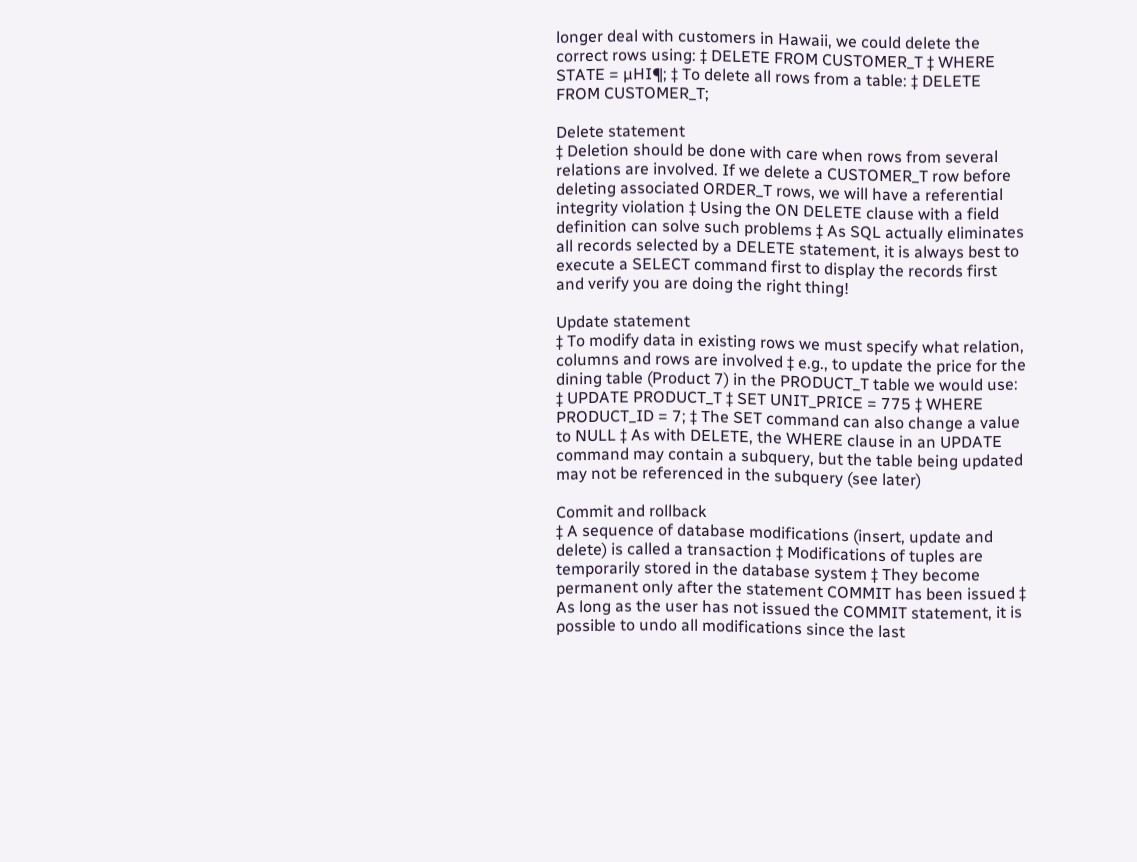longer deal with customers in Hawaii, we could delete the correct rows using: ‡ DELETE FROM CUSTOMER_T ‡ WHERE STATE = µHI¶; ‡ To delete all rows from a table: ‡ DELETE FROM CUSTOMER_T;

Delete statement
‡ Deletion should be done with care when rows from several relations are involved. If we delete a CUSTOMER_T row before deleting associated ORDER_T rows, we will have a referential integrity violation ‡ Using the ON DELETE clause with a field definition can solve such problems ‡ As SQL actually eliminates all records selected by a DELETE statement, it is always best to execute a SELECT command first to display the records first and verify you are doing the right thing!

Update statement
‡ To modify data in existing rows we must specify what relation, columns and rows are involved ‡ e.g., to update the price for the dining table (Product 7) in the PRODUCT_T table we would use: ‡ UPDATE PRODUCT_T ‡ SET UNIT_PRICE = 775 ‡ WHERE PRODUCT_ID = 7; ‡ The SET command can also change a value to NULL ‡ As with DELETE, the WHERE clause in an UPDATE command may contain a subquery, but the table being updated may not be referenced in the subquery (see later)

Commit and rollback
‡ A sequence of database modifications (insert, update and delete) is called a transaction ‡ Modifications of tuples are temporarily stored in the database system ‡ They become permanent only after the statement COMMIT has been issued ‡ As long as the user has not issued the COMMIT statement, it is possible to undo all modifications since the last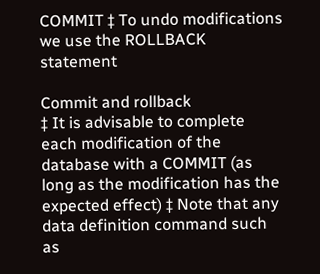COMMIT ‡ To undo modifications we use the ROLLBACK statement

Commit and rollback
‡ It is advisable to complete each modification of the database with a COMMIT (as long as the modification has the expected effect) ‡ Note that any data definition command such as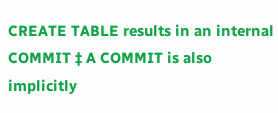CREATE TABLE results in an internal COMMIT ‡ A COMMIT is also implicitly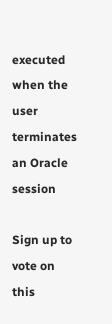executed when the user terminates an Oracle session

Sign up to vote on this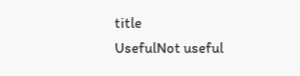title
UsefulNot useful